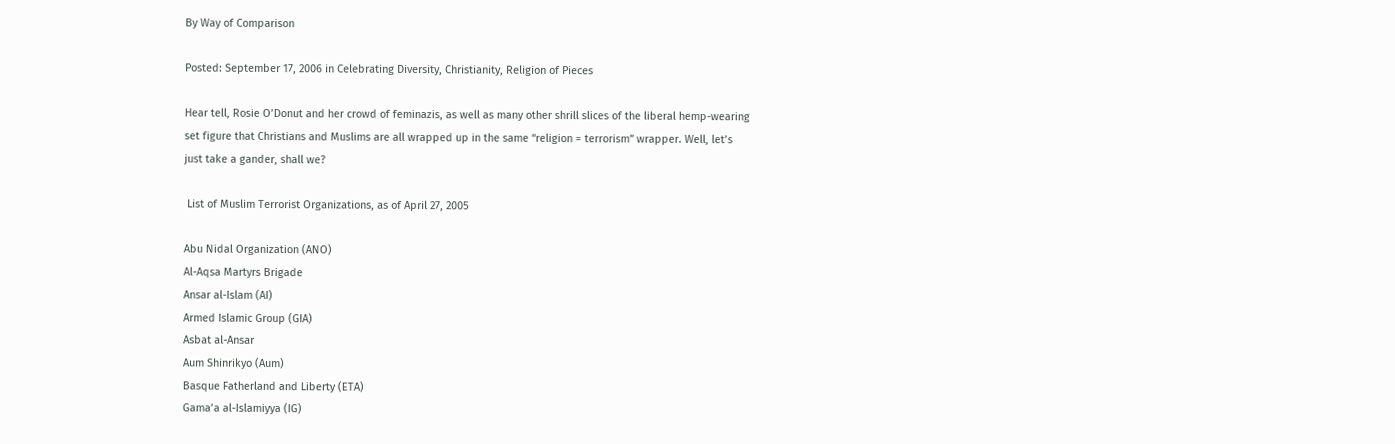By Way of Comparison

Posted: September 17, 2006 in Celebrating Diversity, Christianity, Religion of Pieces

Hear tell, Rosie O’Donut and her crowd of feminazis, as well as many other shrill slices of the liberal hemp-wearing set figure that Christians and Muslims are all wrapped up in the same “religion = terrorism” wrapper. Well, let’s just take a gander, shall we?

 List of Muslim Terrorist Organizations, as of April 27, 2005

Abu Nidal Organization (ANO)
Al-Aqsa Martyrs Brigade
Ansar al-Islam (AI)
Armed Islamic Group (GIA)
Asbat al-Ansar
Aum Shinrikyo (Aum)
Basque Fatherland and Liberty (ETA)
Gama’a al-Islamiyya (IG)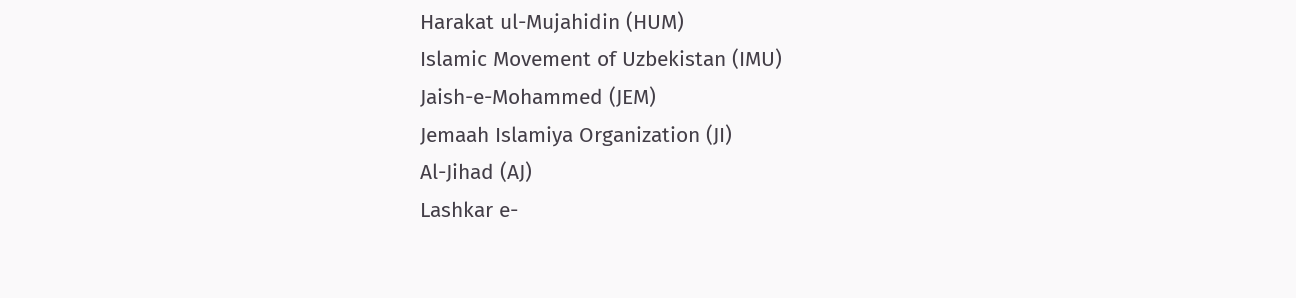Harakat ul-Mujahidin (HUM)
Islamic Movement of Uzbekistan (IMU)
Jaish-e-Mohammed (JEM)
Jemaah Islamiya Organization (JI)
Al-Jihad (AJ)
Lashkar e-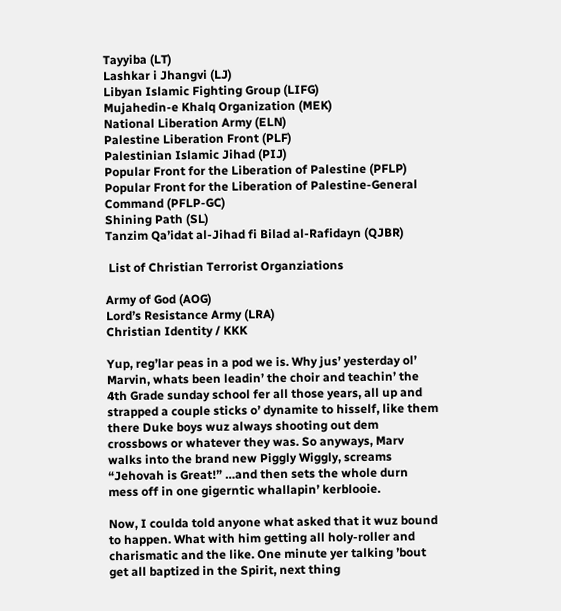Tayyiba (LT)
Lashkar i Jhangvi (LJ)
Libyan Islamic Fighting Group (LIFG)
Mujahedin-e Khalq Organization (MEK)
National Liberation Army (ELN)
Palestine Liberation Front (PLF)
Palestinian Islamic Jihad (PIJ)
Popular Front for the Liberation of Palestine (PFLP)
Popular Front for the Liberation of Palestine-General Command (PFLP-GC)
Shining Path (SL)
Tanzim Qa’idat al-Jihad fi Bilad al-Rafidayn (QJBR)

 List of Christian Terrorist Organziations

Army of God (AOG)
Lord’s Resistance Army (LRA)
Christian Identity / KKK

Yup, reg’lar peas in a pod we is. Why jus’ yesterday ol’ Marvin, whats been leadin’ the choir and teachin’ the 4th Grade sunday school fer all those years, all up and strapped a couple sticks o’ dynamite to hisself, like them there Duke boys wuz always shooting out dem crossbows or whatever they was. So anyways, Marv walks into the brand new Piggly Wiggly, screams “Jehovah is Great!” …and then sets the whole durn mess off in one gigerntic whallapin’ kerblooie.

Now, I coulda told anyone what asked that it wuz bound to happen. What with him getting all holy-roller and charismatic and the like. One minute yer talking ’bout get all baptized in the Spirit, next thing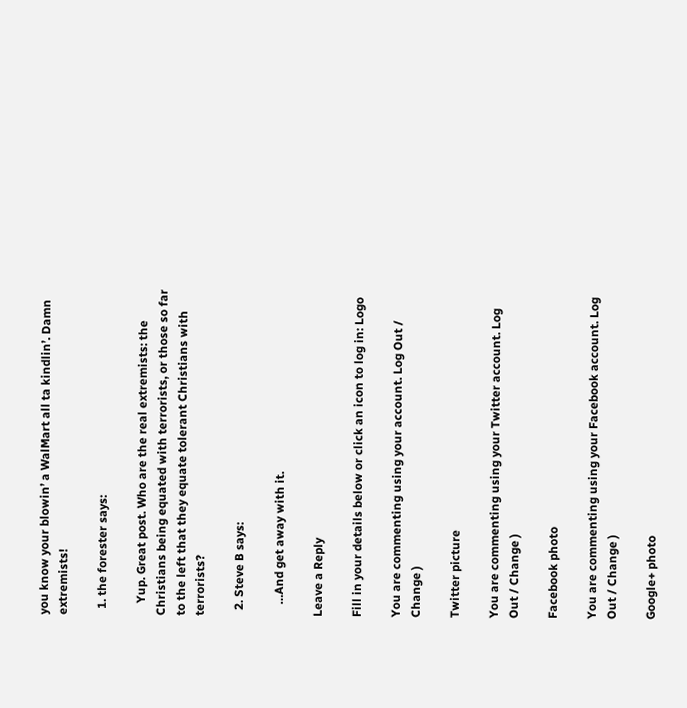you know your blowin’ a WalMart all ta kindlin’. Damn extremists!

  1. the forester says:

    Yup. Great post. Who are the real extremists: the Christians being equated with terrorists, or those so far to the left that they equate tolerant Christians with terrorists?

  2. Steve B says:

    …And get away with it.

Leave a Reply

Fill in your details below or click an icon to log in: Logo

You are commenting using your account. Log Out / Change )

Twitter picture

You are commenting using your Twitter account. Log Out / Change )

Facebook photo

You are commenting using your Facebook account. Log Out / Change )

Google+ photo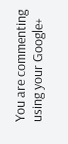You are commenting using your Google+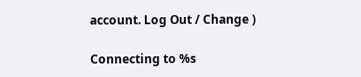account. Log Out / Change )

Connecting to %s